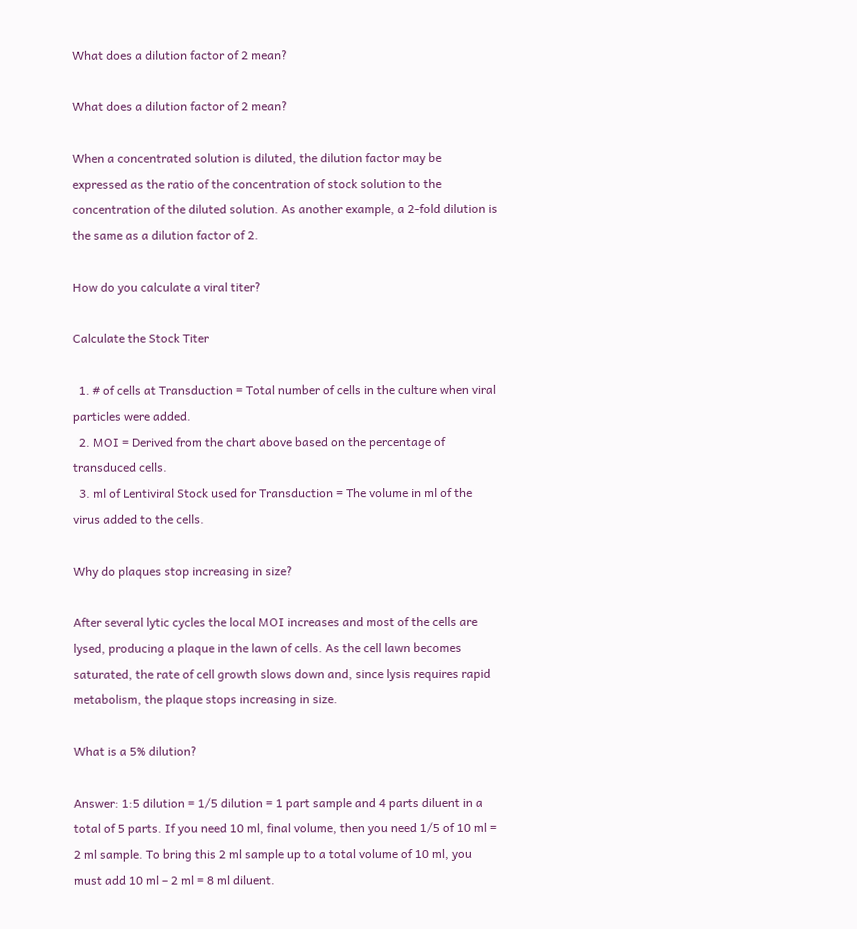What does a dilution factor of 2 mean?

What does a dilution factor of 2 mean?

When a concentrated solution is diluted, the dilution factor may be expressed as the ratio of the concentration of stock solution to the concentration of the diluted solution. As another example, a 2-fold dilution is the same as a dilution factor of 2.

How do you calculate a viral titer?

Calculate the Stock Titer

  1. # of cells at Transduction = Total number of cells in the culture when viral particles were added.
  2. MOI = Derived from the chart above based on the percentage of transduced cells.
  3. ml of Lentiviral Stock used for Transduction = The volume in ml of the virus added to the cells.

Why do plaques stop increasing in size?

After several lytic cycles the local MOI increases and most of the cells are lysed, producing a plaque in the lawn of cells. As the cell lawn becomes saturated, the rate of cell growth slows down and, since lysis requires rapid metabolism, the plaque stops increasing in size.

What is a 5% dilution?

Answer: 1:5 dilution = 1/5 dilution = 1 part sample and 4 parts diluent in a total of 5 parts. If you need 10 ml, final volume, then you need 1/5 of 10 ml = 2 ml sample. To bring this 2 ml sample up to a total volume of 10 ml, you must add 10 ml – 2 ml = 8 ml diluent.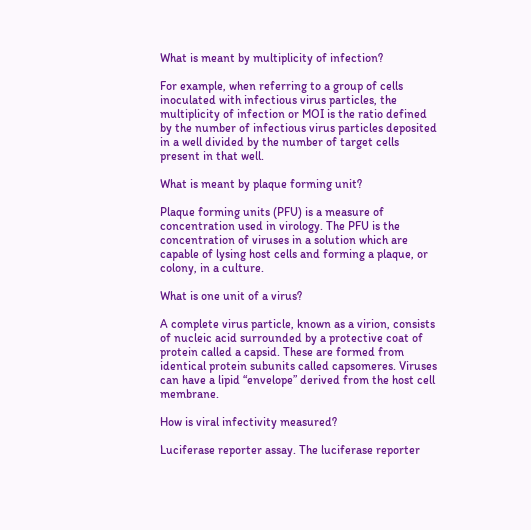What is meant by multiplicity of infection?

For example, when referring to a group of cells inoculated with infectious virus particles, the multiplicity of infection or MOI is the ratio defined by the number of infectious virus particles deposited in a well divided by the number of target cells present in that well.

What is meant by plaque forming unit?

Plaque forming units (PFU) is a measure of concentration used in virology. The PFU is the concentration of viruses in a solution which are capable of lysing host cells and forming a plaque, or colony, in a culture.

What is one unit of a virus?

A complete virus particle, known as a virion, consists of nucleic acid surrounded by a protective coat of protein called a capsid. These are formed from identical protein subunits called capsomeres. Viruses can have a lipid “envelope” derived from the host cell membrane.

How is viral infectivity measured?

Luciferase reporter assay. The luciferase reporter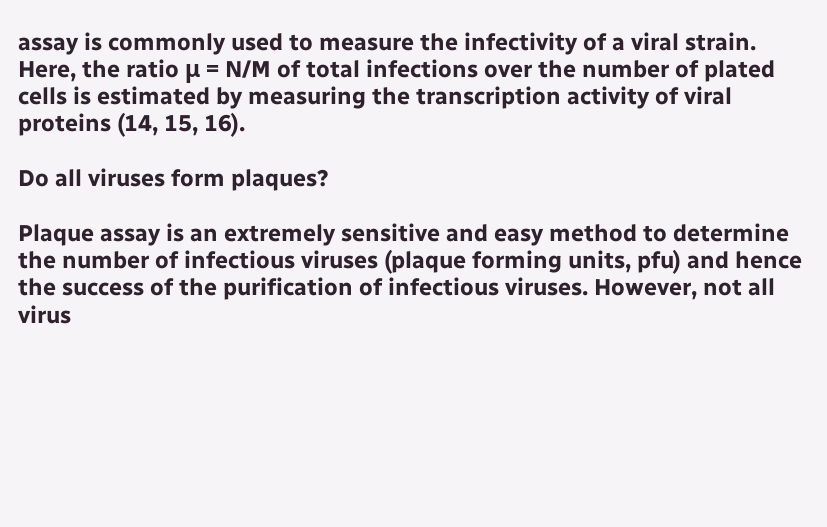assay is commonly used to measure the infectivity of a viral strain. Here, the ratio μ = N/M of total infections over the number of plated cells is estimated by measuring the transcription activity of viral proteins (14, 15, 16).

Do all viruses form plaques?

Plaque assay is an extremely sensitive and easy method to determine the number of infectious viruses (plaque forming units, pfu) and hence the success of the purification of infectious viruses. However, not all virus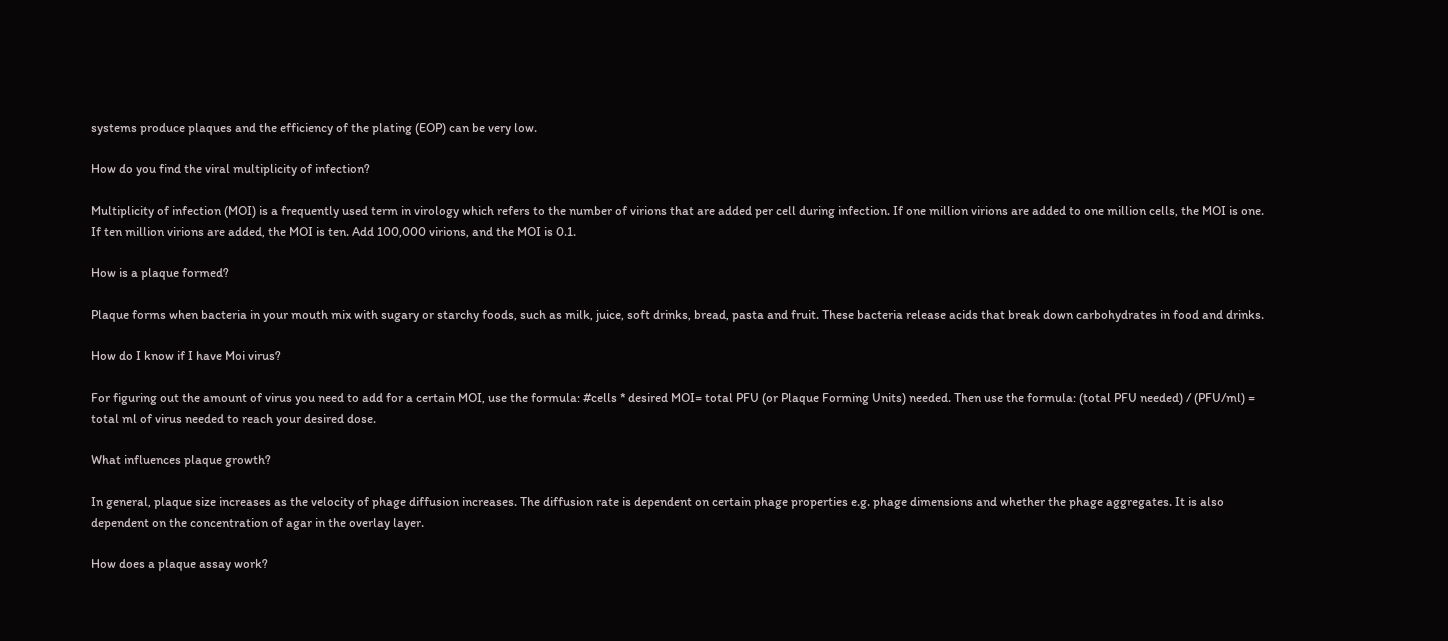systems produce plaques and the efficiency of the plating (EOP) can be very low.

How do you find the viral multiplicity of infection?

Multiplicity of infection (MOI) is a frequently used term in virology which refers to the number of virions that are added per cell during infection. If one million virions are added to one million cells, the MOI is one. If ten million virions are added, the MOI is ten. Add 100,000 virions, and the MOI is 0.1.

How is a plaque formed?

Plaque forms when bacteria in your mouth mix with sugary or starchy foods, such as milk, juice, soft drinks, bread, pasta and fruit. These bacteria release acids that break down carbohydrates in food and drinks.

How do I know if I have Moi virus?

For figuring out the amount of virus you need to add for a certain MOI, use the formula: #cells * desired MOI= total PFU (or Plaque Forming Units) needed. Then use the formula: (total PFU needed) / (PFU/ml) = total ml of virus needed to reach your desired dose.

What influences plaque growth?

In general, plaque size increases as the velocity of phage diffusion increases. The diffusion rate is dependent on certain phage properties e.g. phage dimensions and whether the phage aggregates. It is also dependent on the concentration of agar in the overlay layer.

How does a plaque assay work?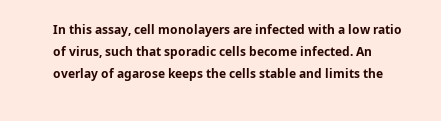In this assay, cell monolayers are infected with a low ratio of virus, such that sporadic cells become infected. An overlay of agarose keeps the cells stable and limits the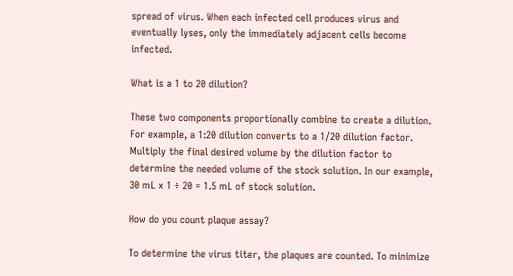spread of virus. When each infected cell produces virus and eventually lyses, only the immediately adjacent cells become infected.

What is a 1 to 20 dilution?

These two components proportionally combine to create a dilution. For example, a 1:20 dilution converts to a 1/20 dilution factor. Multiply the final desired volume by the dilution factor to determine the needed volume of the stock solution. In our example, 30 mL x 1 ÷ 20 = 1.5 mL of stock solution.

How do you count plaque assay?

To determine the virus titer, the plaques are counted. To minimize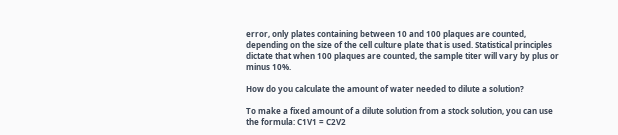error, only plates containing between 10 and 100 plaques are counted, depending on the size of the cell culture plate that is used. Statistical principles dictate that when 100 plaques are counted, the sample titer will vary by plus or minus 10%.

How do you calculate the amount of water needed to dilute a solution?

To make a fixed amount of a dilute solution from a stock solution, you can use the formula: C1V1 = C2V2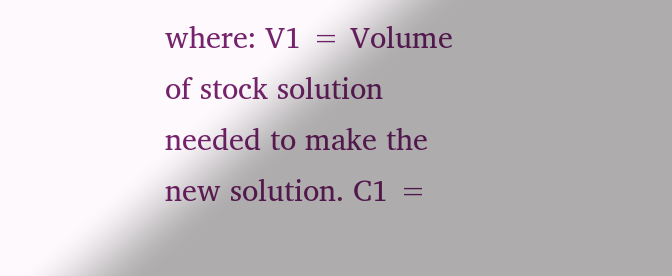where: V1 = Volume of stock solution needed to make the new solution. C1 =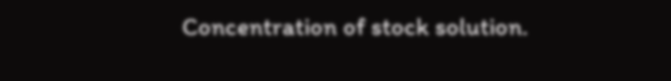Concentration of stock solution.